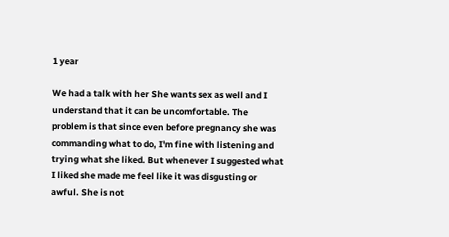1 year

We had a talk with her She wants sex as well and I understand that it can be uncomfortable. The problem is that since even before pregnancy she was commanding what to do, I'm fine with listening and trying what she liked. But whenever I suggested what I liked she made me feel like it was disgusting or awful. She is not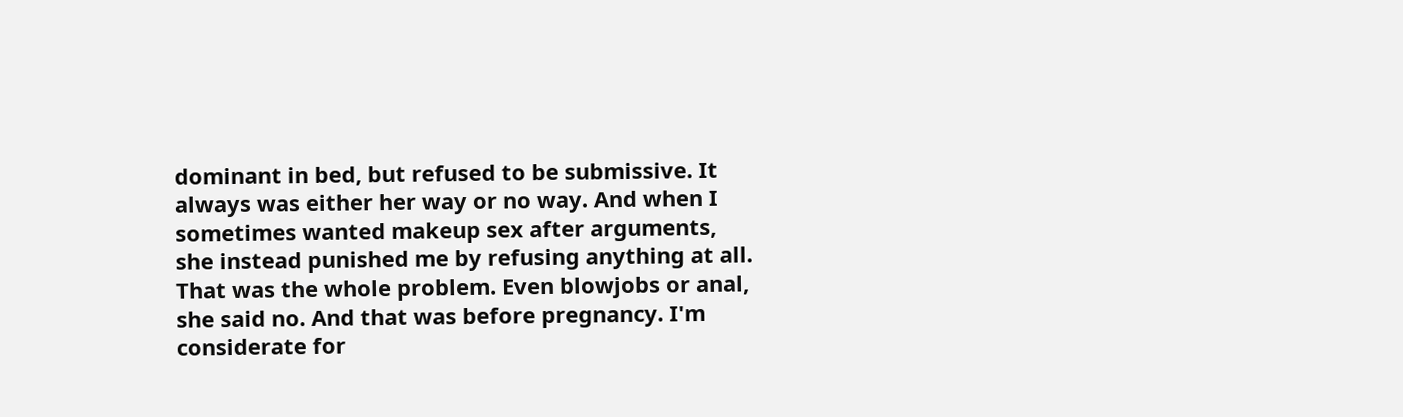dominant in bed, but refused to be submissive. It always was either her way or no way. And when I sometimes wanted makeup sex after arguments, she instead punished me by refusing anything at all. That was the whole problem. Even blowjobs or anal, she said no. And that was before pregnancy. I'm considerate for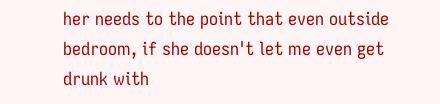her needs to the point that even outside bedroom, if she doesn't let me even get drunk with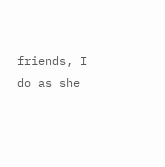friends, I do as she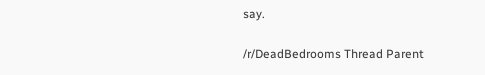say.

/r/DeadBedrooms Thread Parent